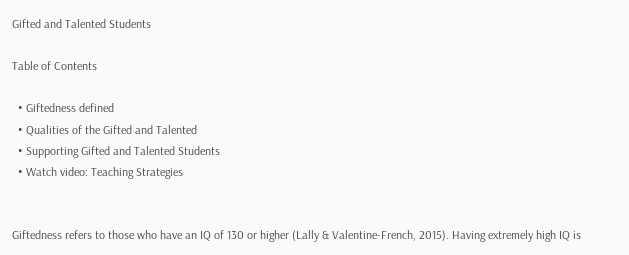Gifted and Talented Students

Table of Contents

  • Giftedness defined
  • Qualities of the Gifted and Talented
  • Supporting Gifted and Talented Students
  • Watch video: Teaching Strategies


Giftedness refers to those who have an IQ of 130 or higher (Lally & Valentine-French, 2015). Having extremely high IQ is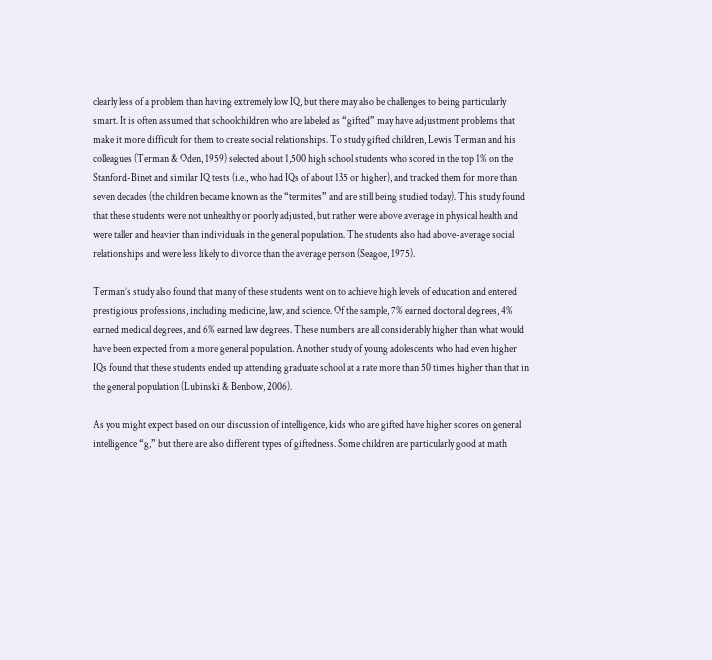clearly less of a problem than having extremely low IQ, but there may also be challenges to being particularly smart. It is often assumed that schoolchildren who are labeled as “gifted” may have adjustment problems that make it more difficult for them to create social relationships. To study gifted children, Lewis Terman and his colleagues (Terman & Oden, 1959) selected about 1,500 high school students who scored in the top 1% on the Stanford-Binet and similar IQ tests (i.e., who had IQs of about 135 or higher), and tracked them for more than seven decades (the children became known as the “termites” and are still being studied today). This study found that these students were not unhealthy or poorly adjusted, but rather were above average in physical health and were taller and heavier than individuals in the general population. The students also had above-average social relationships and were less likely to divorce than the average person (Seagoe, 1975).

Terman’s study also found that many of these students went on to achieve high levels of education and entered prestigious professions, including medicine, law, and science. Of the sample, 7% earned doctoral degrees, 4% earned medical degrees, and 6% earned law degrees. These numbers are all considerably higher than what would have been expected from a more general population. Another study of young adolescents who had even higher IQs found that these students ended up attending graduate school at a rate more than 50 times higher than that in the general population (Lubinski & Benbow, 2006).

As you might expect based on our discussion of intelligence, kids who are gifted have higher scores on general intelligence “g,” but there are also different types of giftedness. Some children are particularly good at math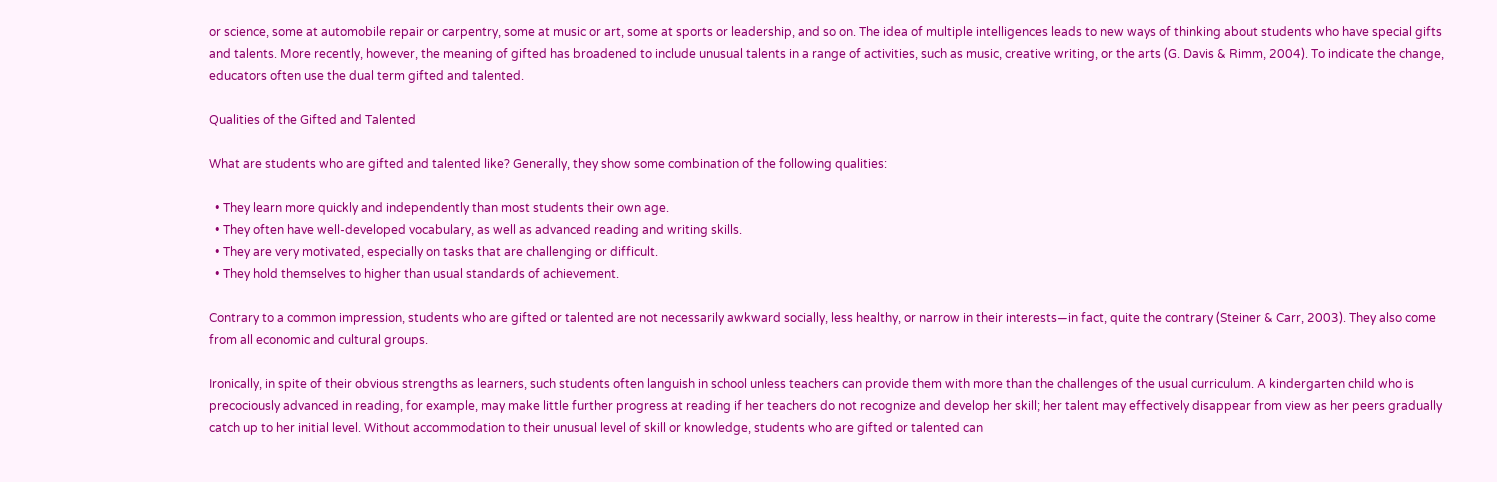or science, some at automobile repair or carpentry, some at music or art, some at sports or leadership, and so on. The idea of multiple intelligences leads to new ways of thinking about students who have special gifts and talents. More recently, however, the meaning of gifted has broadened to include unusual talents in a range of activities, such as music, creative writing, or the arts (G. Davis & Rimm, 2004). To indicate the change, educators often use the dual term gifted and talented.

Qualities of the Gifted and Talented

What are students who are gifted and talented like? Generally, they show some combination of the following qualities:

  • They learn more quickly and independently than most students their own age.
  • They often have well-developed vocabulary, as well as advanced reading and writing skills.
  • They are very motivated, especially on tasks that are challenging or difficult.
  • They hold themselves to higher than usual standards of achievement.

Contrary to a common impression, students who are gifted or talented are not necessarily awkward socially, less healthy, or narrow in their interests—in fact, quite the contrary (Steiner & Carr, 2003). They also come from all economic and cultural groups.

Ironically, in spite of their obvious strengths as learners, such students often languish in school unless teachers can provide them with more than the challenges of the usual curriculum. A kindergarten child who is precociously advanced in reading, for example, may make little further progress at reading if her teachers do not recognize and develop her skill; her talent may effectively disappear from view as her peers gradually catch up to her initial level. Without accommodation to their unusual level of skill or knowledge, students who are gifted or talented can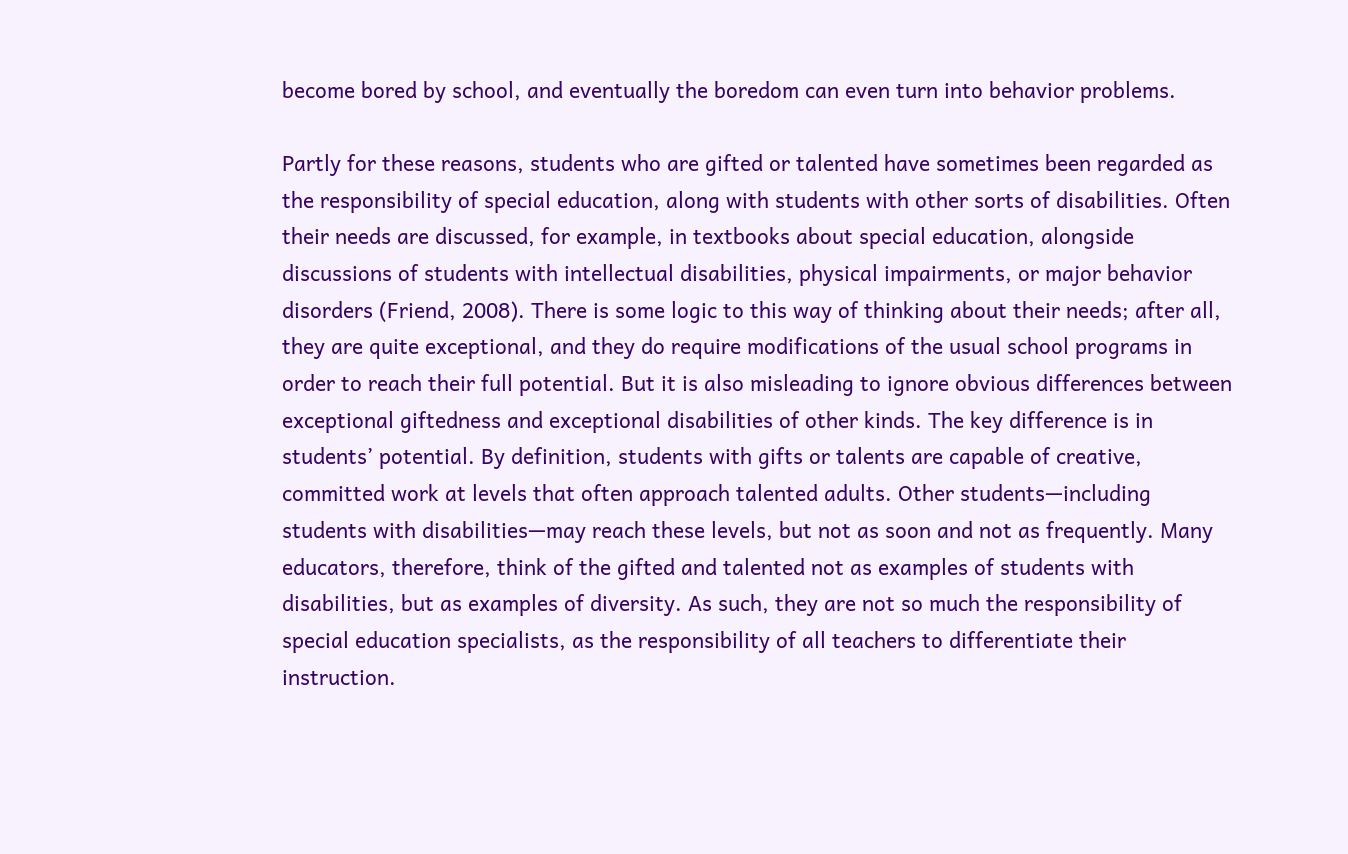become bored by school, and eventually the boredom can even turn into behavior problems.

Partly for these reasons, students who are gifted or talented have sometimes been regarded as the responsibility of special education, along with students with other sorts of disabilities. Often their needs are discussed, for example, in textbooks about special education, alongside discussions of students with intellectual disabilities, physical impairments, or major behavior disorders (Friend, 2008). There is some logic to this way of thinking about their needs; after all, they are quite exceptional, and they do require modifications of the usual school programs in order to reach their full potential. But it is also misleading to ignore obvious differences between exceptional giftedness and exceptional disabilities of other kinds. The key difference is in students’ potential. By definition, students with gifts or talents are capable of creative, committed work at levels that often approach talented adults. Other students—including students with disabilities—may reach these levels, but not as soon and not as frequently. Many educators, therefore, think of the gifted and talented not as examples of students with disabilities, but as examples of diversity. As such, they are not so much the responsibility of special education specialists, as the responsibility of all teachers to differentiate their instruction.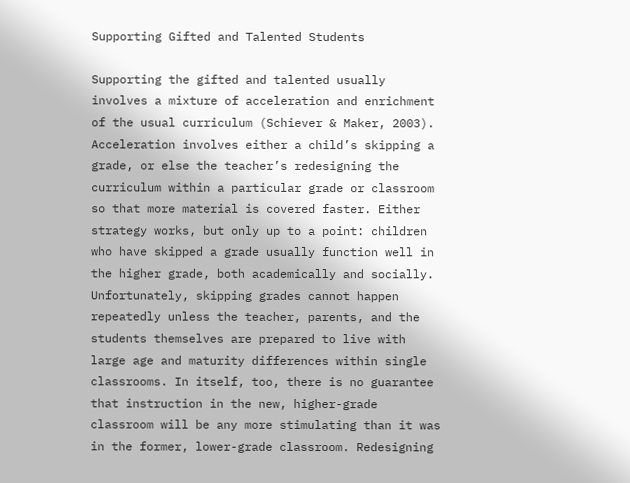Supporting Gifted and Talented Students

Supporting the gifted and talented usually involves a mixture of acceleration and enrichment of the usual curriculum (Schiever & Maker, 2003). Acceleration involves either a child’s skipping a grade, or else the teacher’s redesigning the curriculum within a particular grade or classroom so that more material is covered faster. Either strategy works, but only up to a point: children who have skipped a grade usually function well in the higher grade, both academically and socially. Unfortunately, skipping grades cannot happen repeatedly unless the teacher, parents, and the students themselves are prepared to live with large age and maturity differences within single classrooms. In itself, too, there is no guarantee that instruction in the new, higher-grade classroom will be any more stimulating than it was in the former, lower-grade classroom. Redesigning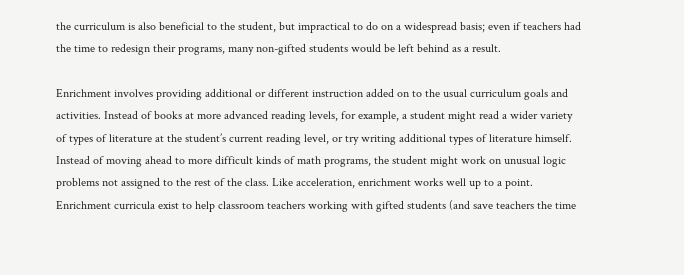the curriculum is also beneficial to the student, but impractical to do on a widespread basis; even if teachers had the time to redesign their programs, many non-gifted students would be left behind as a result.

Enrichment involves providing additional or different instruction added on to the usual curriculum goals and activities. Instead of books at more advanced reading levels, for example, a student might read a wider variety of types of literature at the student’s current reading level, or try writing additional types of literature himself. Instead of moving ahead to more difficult kinds of math programs, the student might work on unusual logic problems not assigned to the rest of the class. Like acceleration, enrichment works well up to a point. Enrichment curricula exist to help classroom teachers working with gifted students (and save teachers the time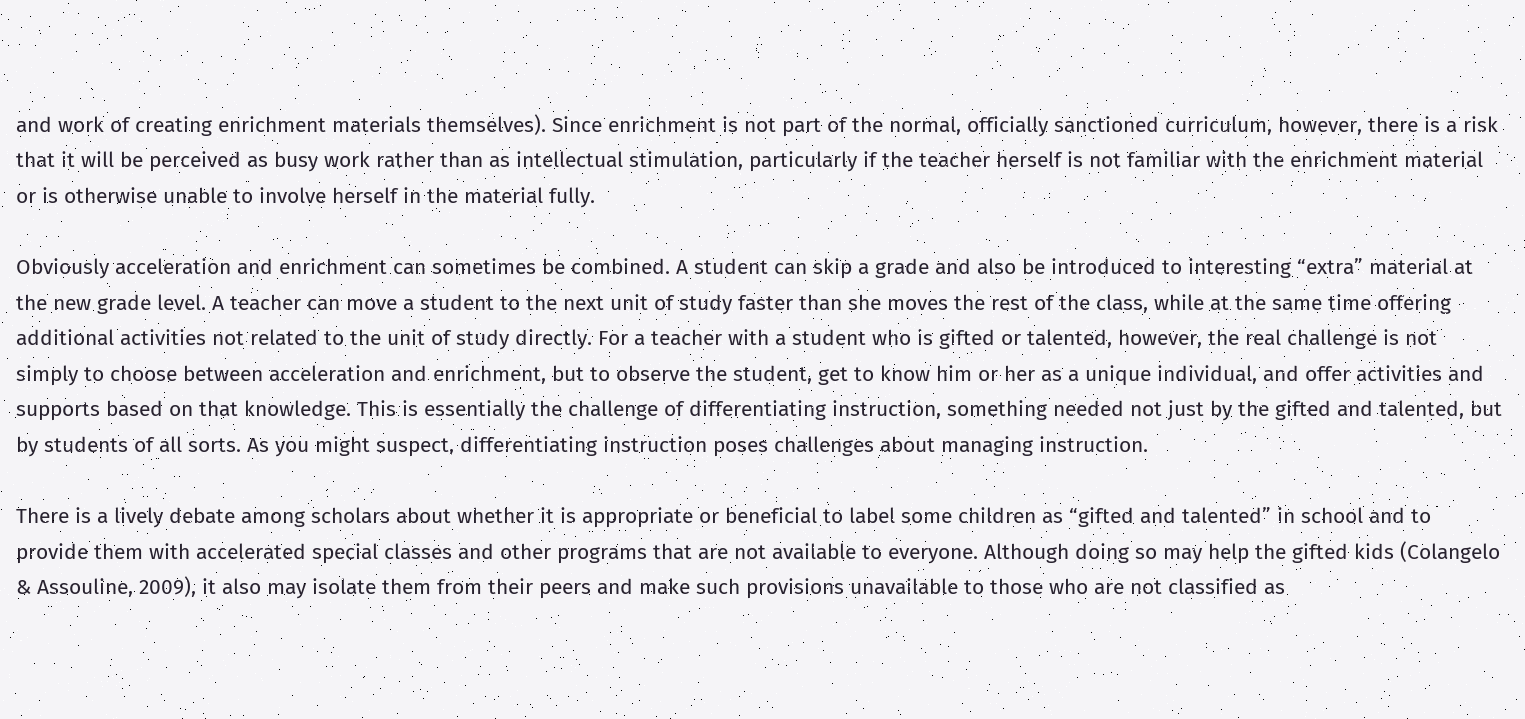and work of creating enrichment materials themselves). Since enrichment is not part of the normal, officially sanctioned curriculum, however, there is a risk that it will be perceived as busy work rather than as intellectual stimulation, particularly if the teacher herself is not familiar with the enrichment material or is otherwise unable to involve herself in the material fully.

Obviously acceleration and enrichment can sometimes be combined. A student can skip a grade and also be introduced to interesting “extra” material at the new grade level. A teacher can move a student to the next unit of study faster than she moves the rest of the class, while at the same time offering additional activities not related to the unit of study directly. For a teacher with a student who is gifted or talented, however, the real challenge is not simply to choose between acceleration and enrichment, but to observe the student, get to know him or her as a unique individual, and offer activities and supports based on that knowledge. This is essentially the challenge of differentiating instruction, something needed not just by the gifted and talented, but by students of all sorts. As you might suspect, differentiating instruction poses challenges about managing instruction.

There is a lively debate among scholars about whether it is appropriate or beneficial to label some children as “gifted and talented” in school and to provide them with accelerated special classes and other programs that are not available to everyone. Although doing so may help the gifted kids (Colangelo & Assouline, 2009), it also may isolate them from their peers and make such provisions unavailable to those who are not classified as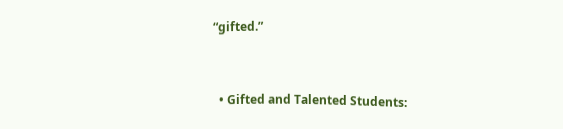“gifted.”


  • Gifted and Talented Students: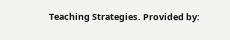Teaching Strategies. Provided by: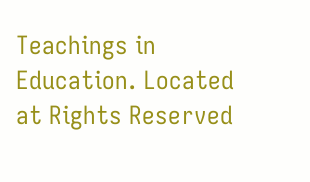Teachings in Education. Located at Rights Reserved